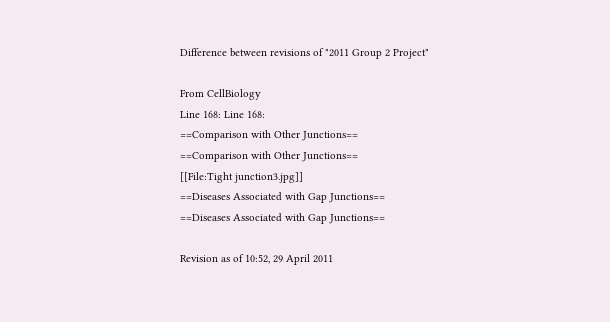Difference between revisions of "2011 Group 2 Project"

From CellBiology
Line 168: Line 168:
==Comparison with Other Junctions==
==Comparison with Other Junctions==
[[File:Tight junction3.jpg]]
==Diseases Associated with Gap Junctions==
==Diseases Associated with Gap Junctions==

Revision as of 10:52, 29 April 2011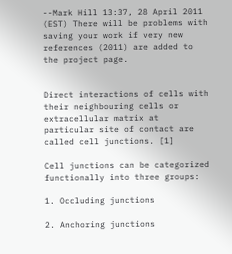--Mark Hill 13:37, 28 April 2011 (EST) There will be problems with saving your work if very new references (2011) are added to the project page.


Direct interactions of cells with their neighbouring cells or extracellular matrix at particular site of contact are called cell junctions. [1]

Cell junctions can be categorized functionally into three groups:

1. Occluding junctions

2. Anchoring junctions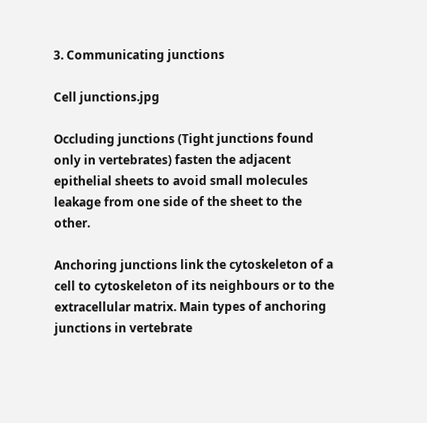3. Communicating junctions

Cell junctions.jpg

Occluding junctions (Tight junctions found only in vertebrates) fasten the adjacent epithelial sheets to avoid small molecules leakage from one side of the sheet to the other.

Anchoring junctions link the cytoskeleton of a cell to cytoskeleton of its neighbours or to the extracellular matrix. Main types of anchoring junctions in vertebrate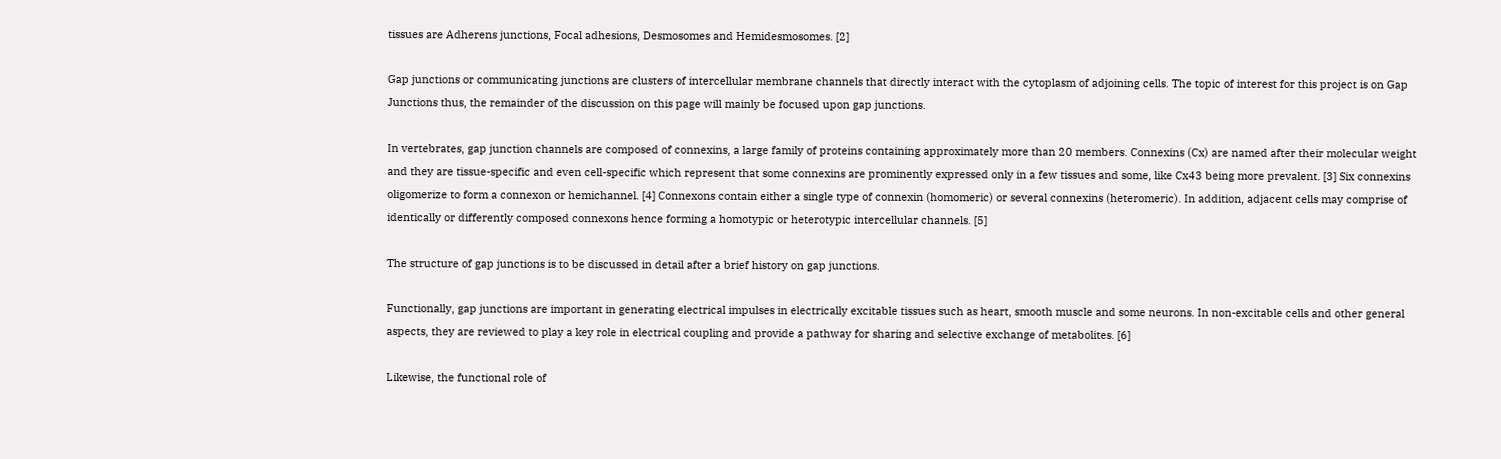tissues are Adherens junctions, Focal adhesions, Desmosomes and Hemidesmosomes. [2]

Gap junctions or communicating junctions are clusters of intercellular membrane channels that directly interact with the cytoplasm of adjoining cells. The topic of interest for this project is on Gap Junctions thus, the remainder of the discussion on this page will mainly be focused upon gap junctions.

In vertebrates, gap junction channels are composed of connexins, a large family of proteins containing approximately more than 20 members. Connexins (Cx) are named after their molecular weight and they are tissue-specific and even cell-specific which represent that some connexins are prominently expressed only in a few tissues and some, like Cx43 being more prevalent. [3] Six connexins oligomerize to form a connexon or hemichannel. [4] Connexons contain either a single type of connexin (homomeric) or several connexins (heteromeric). In addition, adjacent cells may comprise of identically or differently composed connexons hence forming a homotypic or heterotypic intercellular channels. [5]

The structure of gap junctions is to be discussed in detail after a brief history on gap junctions.

Functionally, gap junctions are important in generating electrical impulses in electrically excitable tissues such as heart, smooth muscle and some neurons. In non-excitable cells and other general aspects, they are reviewed to play a key role in electrical coupling and provide a pathway for sharing and selective exchange of metabolites. [6]

Likewise, the functional role of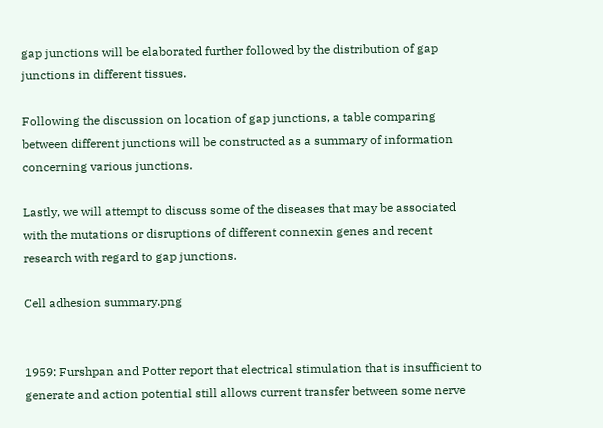gap junctions will be elaborated further followed by the distribution of gap junctions in different tissues.

Following the discussion on location of gap junctions, a table comparing between different junctions will be constructed as a summary of information concerning various junctions.

Lastly, we will attempt to discuss some of the diseases that may be associated with the mutations or disruptions of different connexin genes and recent research with regard to gap junctions.

Cell adhesion summary.png


1959: Furshpan and Potter report that electrical stimulation that is insufficient to generate and action potential still allows current transfer between some nerve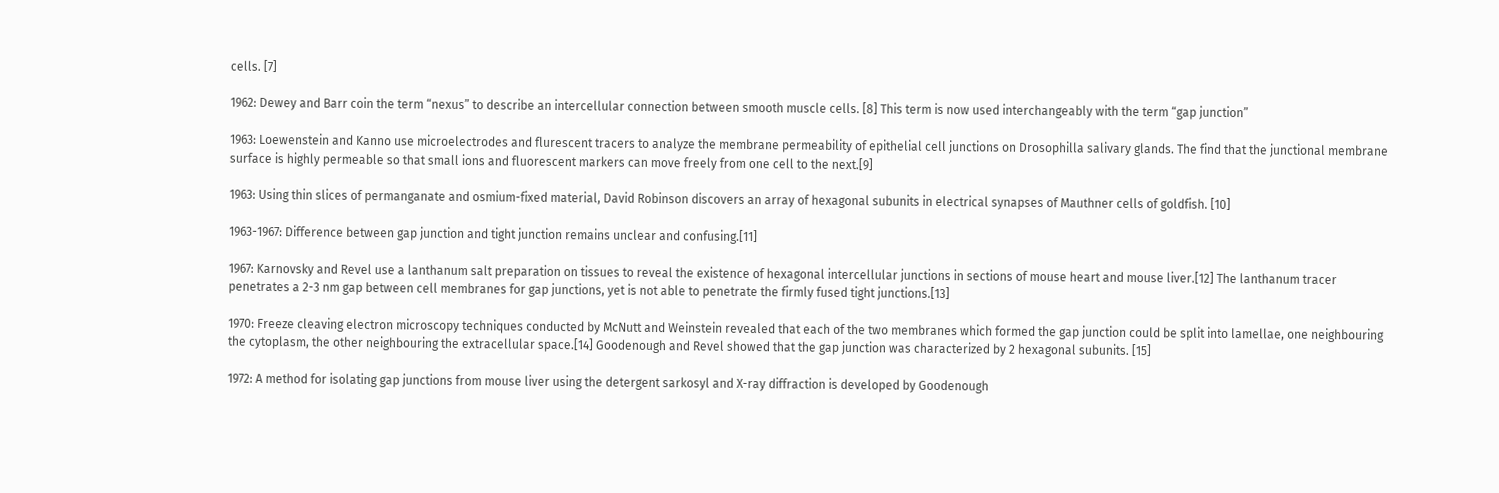cells. [7]

1962: Dewey and Barr coin the term “nexus” to describe an intercellular connection between smooth muscle cells. [8] This term is now used interchangeably with the term “gap junction”

1963: Loewenstein and Kanno use microelectrodes and flurescent tracers to analyze the membrane permeability of epithelial cell junctions on Drosophilla salivary glands. The find that the junctional membrane surface is highly permeable so that small ions and fluorescent markers can move freely from one cell to the next.[9]

1963: Using thin slices of permanganate and osmium-fixed material, David Robinson discovers an array of hexagonal subunits in electrical synapses of Mauthner cells of goldfish. [10]

1963-1967: Difference between gap junction and tight junction remains unclear and confusing.[11]

1967: Karnovsky and Revel use a lanthanum salt preparation on tissues to reveal the existence of hexagonal intercellular junctions in sections of mouse heart and mouse liver.[12] The lanthanum tracer penetrates a 2-3 nm gap between cell membranes for gap junctions, yet is not able to penetrate the firmly fused tight junctions.[13]

1970: Freeze cleaving electron microscopy techniques conducted by McNutt and Weinstein revealed that each of the two membranes which formed the gap junction could be split into lamellae, one neighbouring the cytoplasm, the other neighbouring the extracellular space.[14] Goodenough and Revel showed that the gap junction was characterized by 2 hexagonal subunits. [15]

1972: A method for isolating gap junctions from mouse liver using the detergent sarkosyl and X-ray diffraction is developed by Goodenough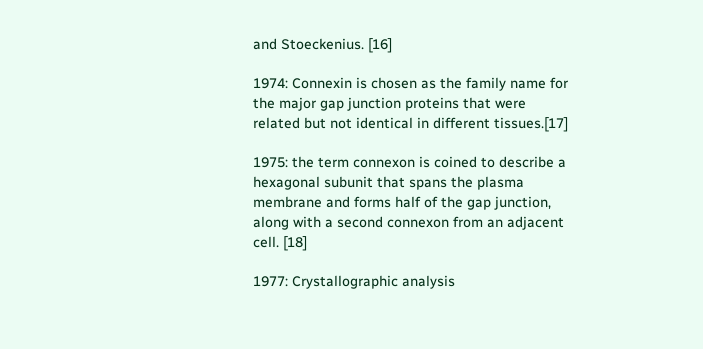and Stoeckenius. [16]

1974: Connexin is chosen as the family name for the major gap junction proteins that were related but not identical in different tissues.[17]

1975: the term connexon is coined to describe a hexagonal subunit that spans the plasma membrane and forms half of the gap junction, along with a second connexon from an adjacent cell. [18]

1977: Crystallographic analysis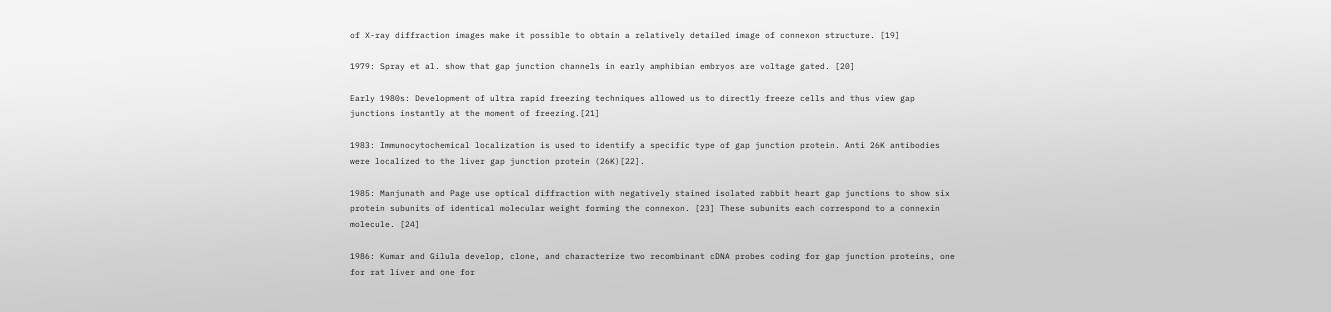of X-ray diffraction images make it possible to obtain a relatively detailed image of connexon structure. [19]

1979: Spray et al. show that gap junction channels in early amphibian embryos are voltage gated. [20]

Early 1980s: Development of ultra rapid freezing techniques allowed us to directly freeze cells and thus view gap junctions instantly at the moment of freezing.[21]

1983: Immunocytochemical localization is used to identify a specific type of gap junction protein. Anti 26K antibodies were localized to the liver gap junction protein (26K)[22].

1985: Manjunath and Page use optical diffraction with negatively stained isolated rabbit heart gap junctions to show six protein subunits of identical molecular weight forming the connexon. [23] These subunits each correspond to a connexin molecule. [24]

1986: Kumar and Gilula develop, clone, and characterize two recombinant cDNA probes coding for gap junction proteins, one for rat liver and one for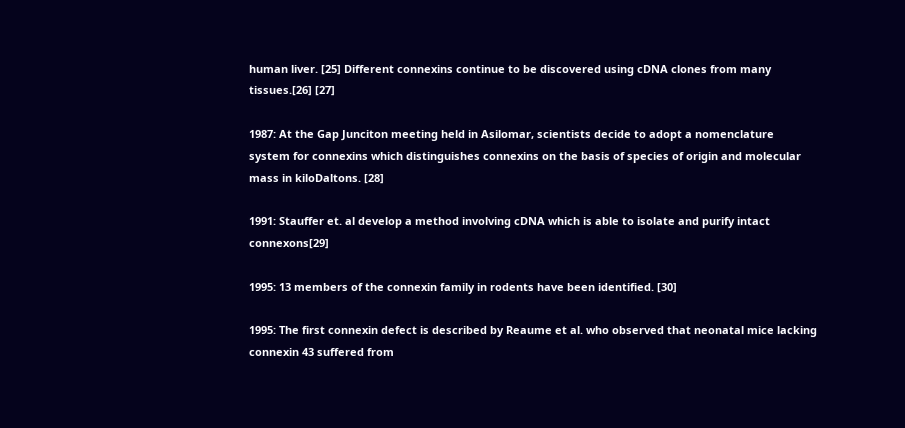human liver. [25] Different connexins continue to be discovered using cDNA clones from many tissues.[26] [27]

1987: At the Gap Junciton meeting held in Asilomar, scientists decide to adopt a nomenclature system for connexins which distinguishes connexins on the basis of species of origin and molecular mass in kiloDaltons. [28]

1991: Stauffer et. al develop a method involving cDNA which is able to isolate and purify intact connexons[29]

1995: 13 members of the connexin family in rodents have been identified. [30]

1995: The first connexin defect is described by Reaume et al. who observed that neonatal mice lacking connexin 43 suffered from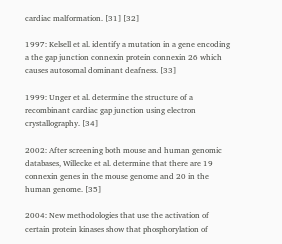cardiac malformation. [31] [32]

1997: Kelsell et al. identify a mutation in a gene encoding a the gap junction connexin protein connexin 26 which causes autosomal dominant deafness. [33]

1999: Unger et al. determine the structure of a recombinant cardiac gap junction using electron crystallography. [34]

2002: After screening both mouse and human genomic databases, Willecke et al. determine that there are 19 connexin genes in the mouse genome and 20 in the human genome. [35]

2004: New methodologies that use the activation of certain protein kinases show that phosphorylation of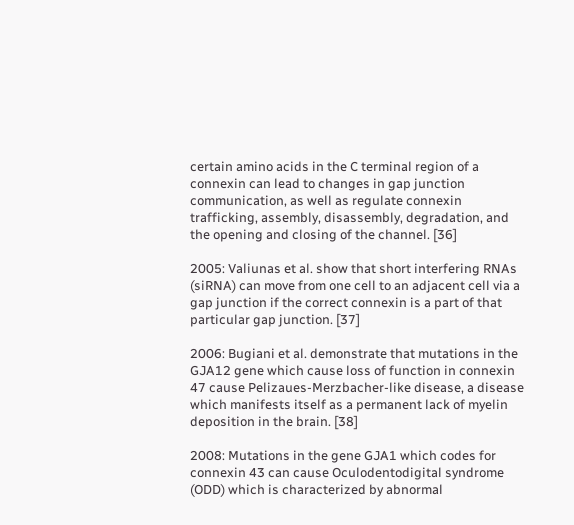certain amino acids in the C terminal region of a connexin can lead to changes in gap junction communication, as well as regulate connexin trafficking, assembly, disassembly, degradation, and the opening and closing of the channel. [36]

2005: Valiunas et al. show that short interfering RNAs (siRNA) can move from one cell to an adjacent cell via a gap junction if the correct connexin is a part of that particular gap junction. [37]

2006: Bugiani et al. demonstrate that mutations in the GJA12 gene which cause loss of function in connexin 47 cause Pelizaues-Merzbacher-like disease, a disease which manifests itself as a permanent lack of myelin deposition in the brain. [38]

2008: Mutations in the gene GJA1 which codes for connexin 43 can cause Oculodentodigital syndrome (ODD) which is characterized by abnormal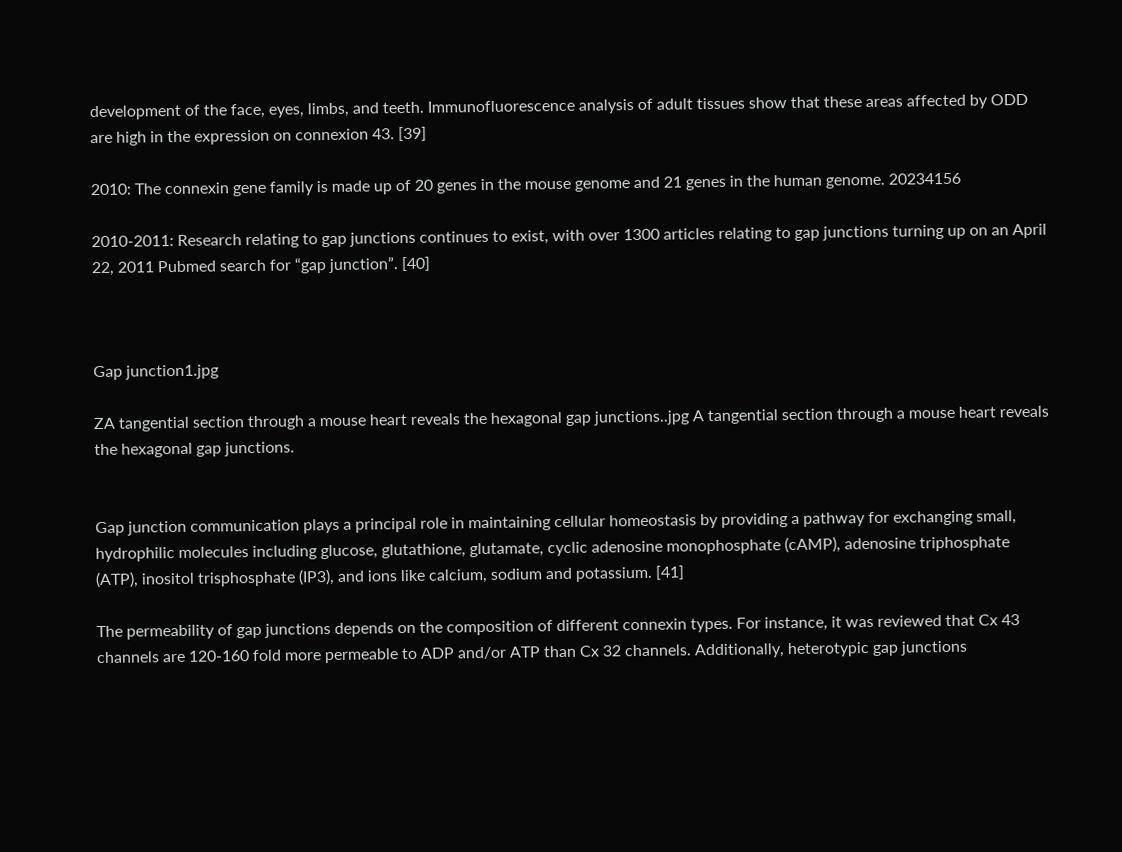development of the face, eyes, limbs, and teeth. Immunofluorescence analysis of adult tissues show that these areas affected by ODD are high in the expression on connexion 43. [39]

2010: The connexin gene family is made up of 20 genes in the mouse genome and 21 genes in the human genome. 20234156

2010-2011: Research relating to gap junctions continues to exist, with over 1300 articles relating to gap junctions turning up on an April 22, 2011 Pubmed search for “gap junction”. [40]



Gap junction1.jpg

ZA tangential section through a mouse heart reveals the hexagonal gap junctions..jpg A tangential section through a mouse heart reveals the hexagonal gap junctions.


Gap junction communication plays a principal role in maintaining cellular homeostasis by providing a pathway for exchanging small, hydrophilic molecules including glucose, glutathione, glutamate, cyclic adenosine monophosphate (cAMP), adenosine triphosphate (ATP), inositol trisphosphate (IP3), and ions like calcium, sodium and potassium. [41]

The permeability of gap junctions depends on the composition of different connexin types. For instance, it was reviewed that Cx 43 channels are 120-160 fold more permeable to ADP and/or ATP than Cx 32 channels. Additionally, heterotypic gap junctions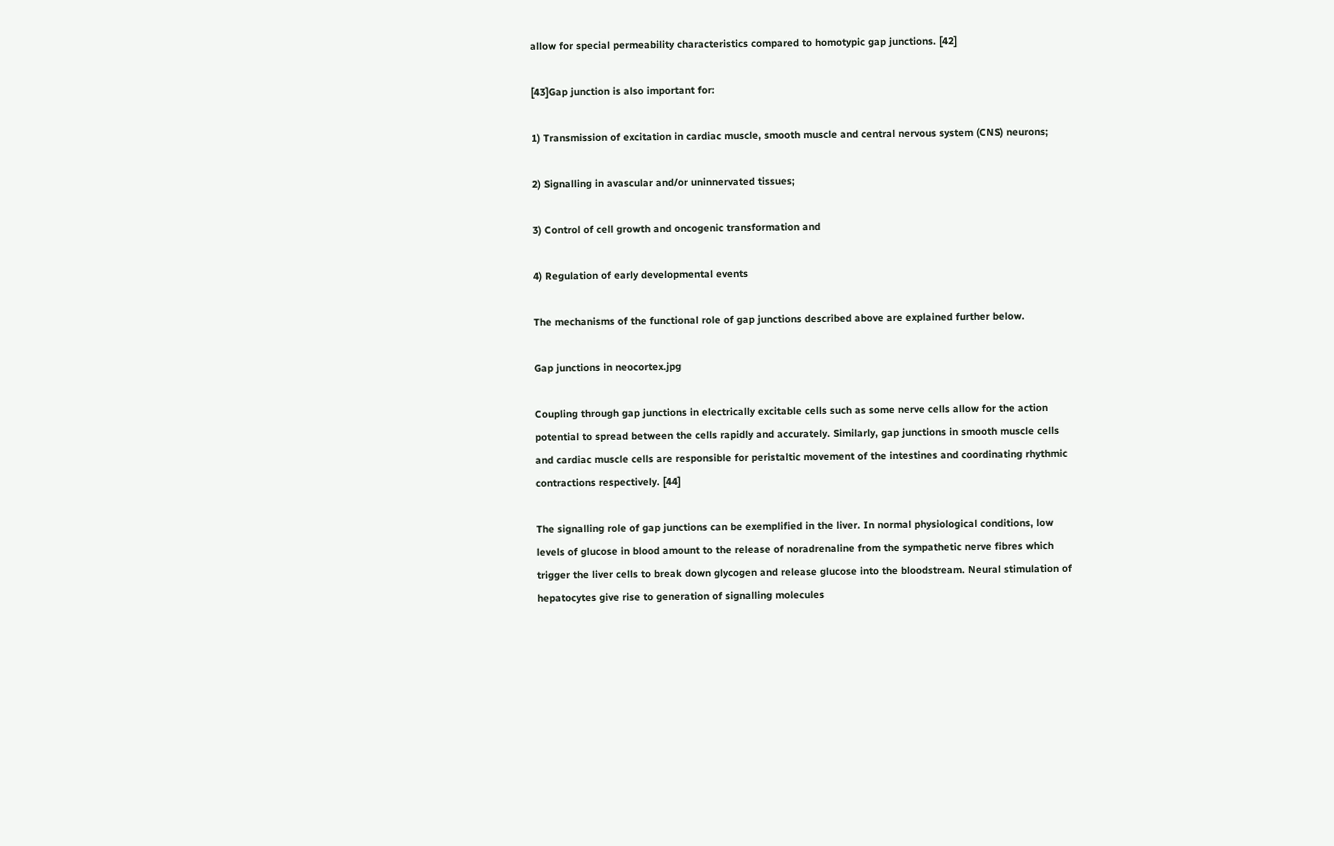allow for special permeability characteristics compared to homotypic gap junctions. [42]

[43]Gap junction is also important for:

1) Transmission of excitation in cardiac muscle, smooth muscle and central nervous system (CNS) neurons;

2) Signalling in avascular and/or uninnervated tissues;

3) Control of cell growth and oncogenic transformation and

4) Regulation of early developmental events

The mechanisms of the functional role of gap junctions described above are explained further below.

Gap junctions in neocortex.jpg

Coupling through gap junctions in electrically excitable cells such as some nerve cells allow for the action potential to spread between the cells rapidly and accurately. Similarly, gap junctions in smooth muscle cells and cardiac muscle cells are responsible for peristaltic movement of the intestines and coordinating rhythmic contractions respectively. [44]

The signalling role of gap junctions can be exemplified in the liver. In normal physiological conditions, low levels of glucose in blood amount to the release of noradrenaline from the sympathetic nerve fibres which trigger the liver cells to break down glycogen and release glucose into the bloodstream. Neural stimulation of hepatocytes give rise to generation of signalling molecules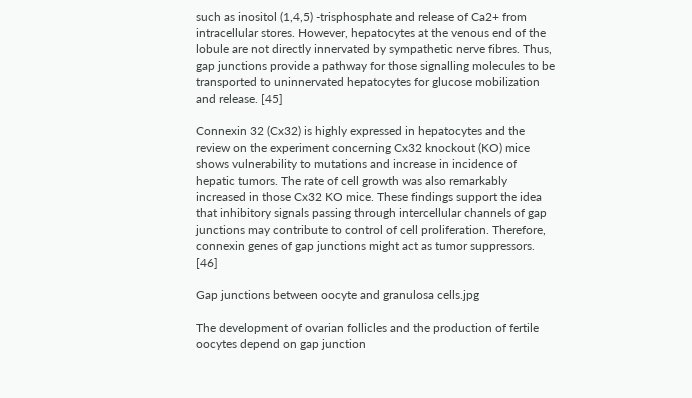such as inositol (1,4,5) -trisphosphate and release of Ca2+ from intracellular stores. However, hepatocytes at the venous end of the lobule are not directly innervated by sympathetic nerve fibres. Thus, gap junctions provide a pathway for those signalling molecules to be transported to uninnervated hepatocytes for glucose mobilization and release. [45]

Connexin 32 (Cx32) is highly expressed in hepatocytes and the review on the experiment concerning Cx32 knockout (KO) mice shows vulnerability to mutations and increase in incidence of hepatic tumors. The rate of cell growth was also remarkably increased in those Cx32 KO mice. These findings support the idea that inhibitory signals passing through intercellular channels of gap junctions may contribute to control of cell proliferation. Therefore, connexin genes of gap junctions might act as tumor suppressors. [46]

Gap junctions between oocyte and granulosa cells.jpg

The development of ovarian follicles and the production of fertile oocytes depend on gap junction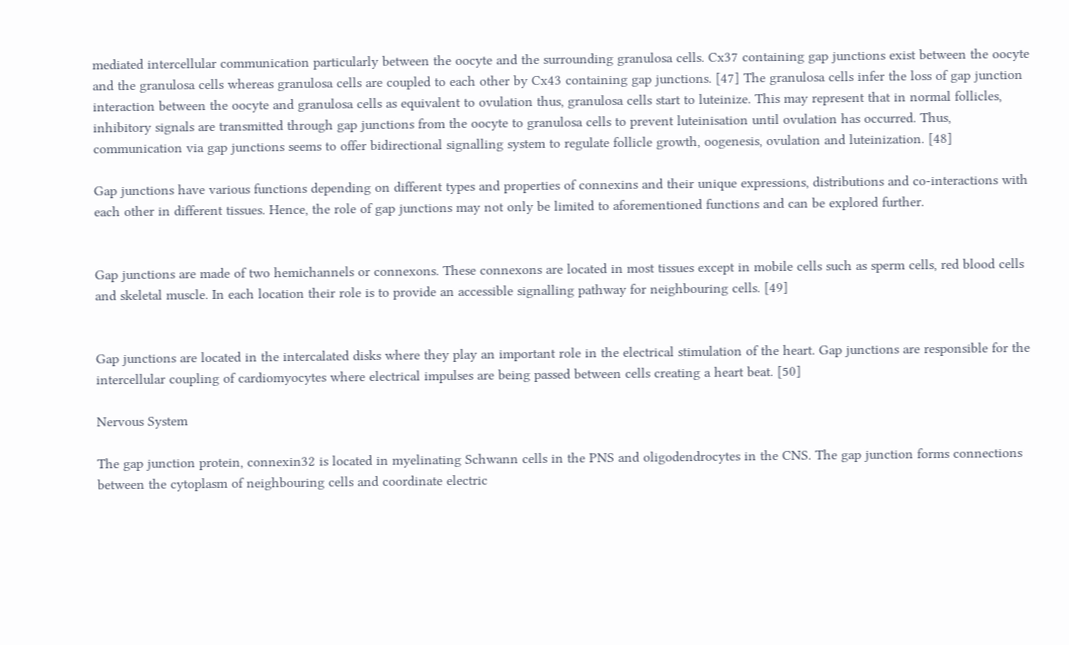mediated intercellular communication particularly between the oocyte and the surrounding granulosa cells. Cx37 containing gap junctions exist between the oocyte and the granulosa cells whereas granulosa cells are coupled to each other by Cx43 containing gap junctions. [47] The granulosa cells infer the loss of gap junction interaction between the oocyte and granulosa cells as equivalent to ovulation thus, granulosa cells start to luteinize. This may represent that in normal follicles, inhibitory signals are transmitted through gap junctions from the oocyte to granulosa cells to prevent luteinisation until ovulation has occurred. Thus, communication via gap junctions seems to offer bidirectional signalling system to regulate follicle growth, oogenesis, ovulation and luteinization. [48]

Gap junctions have various functions depending on different types and properties of connexins and their unique expressions, distributions and co-interactions with each other in different tissues. Hence, the role of gap junctions may not only be limited to aforementioned functions and can be explored further.


Gap junctions are made of two hemichannels or connexons. These connexons are located in most tissues except in mobile cells such as sperm cells, red blood cells and skeletal muscle. In each location their role is to provide an accessible signalling pathway for neighbouring cells. [49]


Gap junctions are located in the intercalated disks where they play an important role in the electrical stimulation of the heart. Gap junctions are responsible for the intercellular coupling of cardiomyocytes where electrical impulses are being passed between cells creating a heart beat. [50]

Nervous System

The gap junction protein, connexin32 is located in myelinating Schwann cells in the PNS and oligodendrocytes in the CNS. The gap junction forms connections between the cytoplasm of neighbouring cells and coordinate electric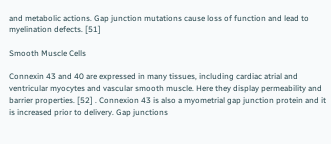and metabolic actions. Gap junction mutations cause loss of function and lead to myelination defects. [51]

Smooth Muscle Cells

Connexin 43 and 40 are expressed in many tissues, including cardiac atrial and ventricular myocytes and vascular smooth muscle. Here they display permeability and barrier properties. [52] . Connexion 43 is also a myometrial gap junction protein and it is increased prior to delivery. Gap junctions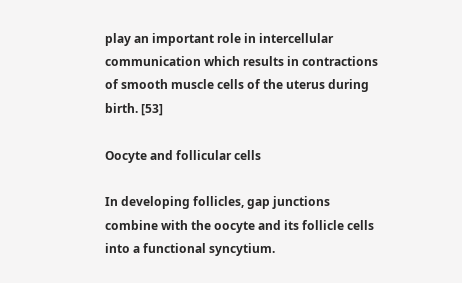play an important role in intercellular communication which results in contractions of smooth muscle cells of the uterus during birth. [53]

Oocyte and follicular cells

In developing follicles, gap junctions combine with the oocyte and its follicle cells into a functional syncytium.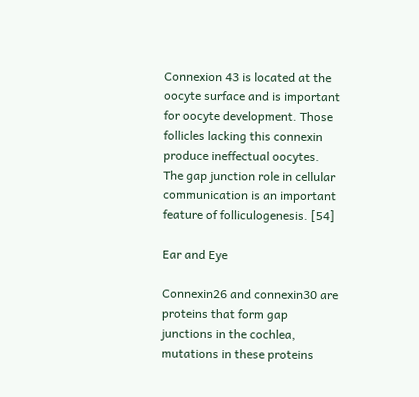Connexion 43 is located at the oocyte surface and is important for oocyte development. Those follicles lacking this connexin produce ineffectual oocytes. The gap junction role in cellular communication is an important feature of folliculogenesis. [54]

Ear and Eye

Connexin26 and connexin30 are proteins that form gap junctions in the cochlea, mutations in these proteins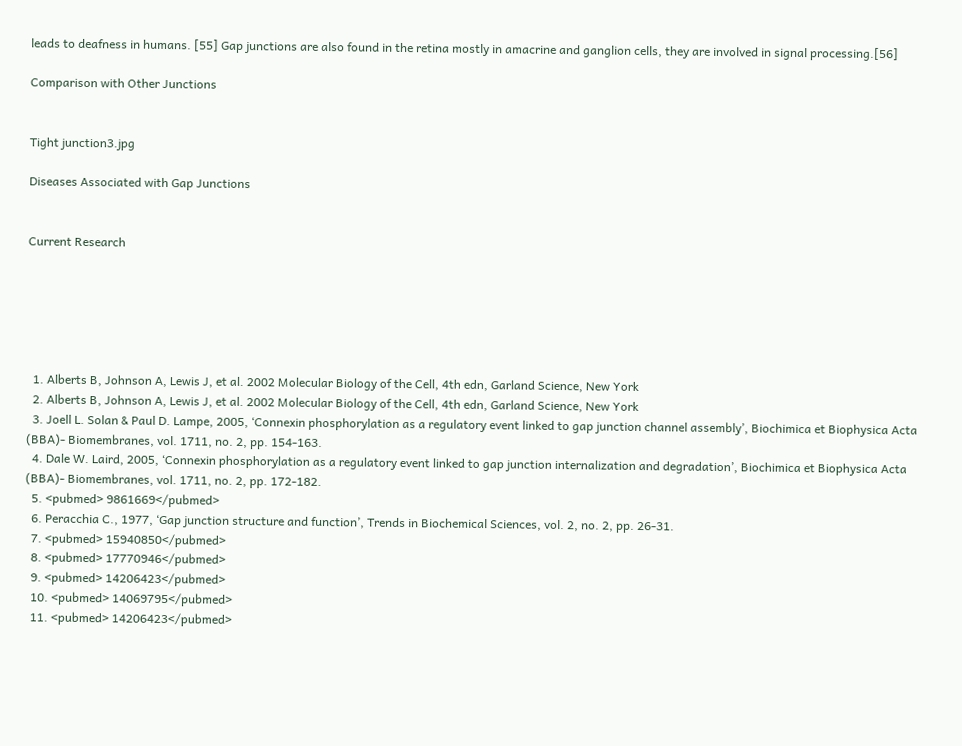leads to deafness in humans. [55] Gap junctions are also found in the retina mostly in amacrine and ganglion cells, they are involved in signal processing.[56]

Comparison with Other Junctions


Tight junction3.jpg

Diseases Associated with Gap Junctions


Current Research






  1. Alberts B, Johnson A, Lewis J, et al. 2002 Molecular Biology of the Cell, 4th edn, Garland Science, New York
  2. Alberts B, Johnson A, Lewis J, et al. 2002 Molecular Biology of the Cell, 4th edn, Garland Science, New York
  3. Joell L. Solan & Paul D. Lampe, 2005, ‘Connexin phosphorylation as a regulatory event linked to gap junction channel assembly’, Biochimica et Biophysica Acta (BBA)- Biomembranes, vol. 1711, no. 2, pp. 154-163.
  4. Dale W. Laird, 2005, ‘Connexin phosphorylation as a regulatory event linked to gap junction internalization and degradation’, Biochimica et Biophysica Acta (BBA)- Biomembranes, vol. 1711, no. 2, pp. 172-182.
  5. <pubmed> 9861669</pubmed>
  6. Peracchia C., 1977, ‘Gap junction structure and function’, Trends in Biochemical Sciences, vol. 2, no. 2, pp. 26-31.
  7. <pubmed> 15940850</pubmed>
  8. <pubmed> 17770946</pubmed>
  9. <pubmed> 14206423</pubmed>
  10. <pubmed> 14069795</pubmed>
  11. <pubmed> 14206423</pubmed>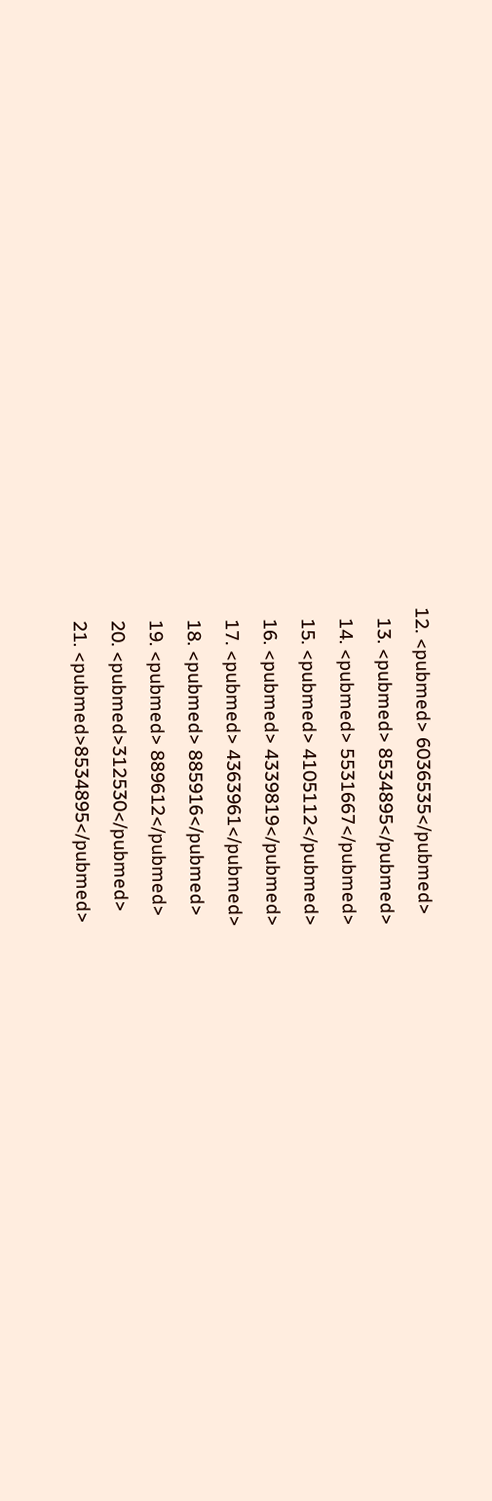12. <pubmed> 6036535</pubmed>
  13. <pubmed> 8534895</pubmed>
  14. <pubmed> 5531667</pubmed>
  15. <pubmed> 4105112</pubmed>
  16. <pubmed> 4339819</pubmed>
  17. <pubmed> 4363961</pubmed>
  18. <pubmed> 885916</pubmed>
  19. <pubmed> 889612</pubmed>
  20. <pubmed>312530</pubmed>
  21. <pubmed>8534895</pubmed>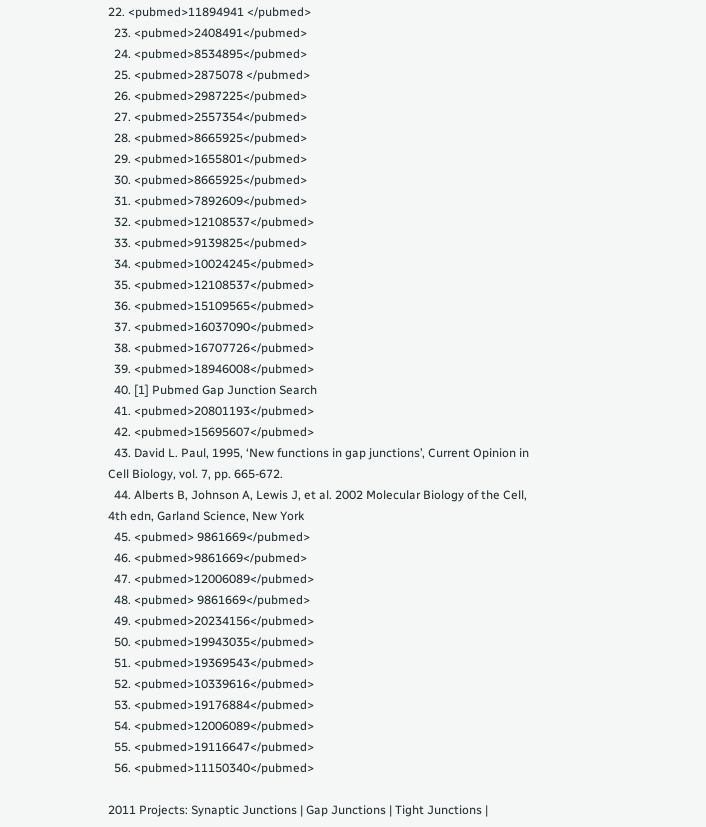22. <pubmed>11894941 </pubmed>
  23. <pubmed>2408491</pubmed>
  24. <pubmed>8534895</pubmed>
  25. <pubmed>2875078 </pubmed>
  26. <pubmed>2987225</pubmed>
  27. <pubmed>2557354</pubmed>
  28. <pubmed>8665925</pubmed>
  29. <pubmed>1655801</pubmed>
  30. <pubmed>8665925</pubmed>
  31. <pubmed>7892609</pubmed>
  32. <pubmed>12108537</pubmed>
  33. <pubmed>9139825</pubmed>
  34. <pubmed>10024245</pubmed>
  35. <pubmed>12108537</pubmed>
  36. <pubmed>15109565</pubmed>
  37. <pubmed>16037090</pubmed>
  38. <pubmed>16707726</pubmed>
  39. <pubmed>18946008</pubmed>
  40. [1] Pubmed Gap Junction Search
  41. <pubmed>20801193</pubmed>
  42. <pubmed>15695607</pubmed>
  43. David L. Paul, 1995, ‘New functions in gap junctions’, Current Opinion in Cell Biology, vol. 7, pp. 665-672.
  44. Alberts B, Johnson A, Lewis J, et al. 2002 Molecular Biology of the Cell, 4th edn, Garland Science, New York
  45. <pubmed> 9861669</pubmed>
  46. <pubmed>9861669</pubmed>
  47. <pubmed>12006089</pubmed>
  48. <pubmed> 9861669</pubmed>
  49. <pubmed>20234156</pubmed>
  50. <pubmed>19943035</pubmed>
  51. <pubmed>19369543</pubmed>
  52. <pubmed>10339616</pubmed>
  53. <pubmed>19176884</pubmed>
  54. <pubmed>12006089</pubmed>
  55. <pubmed>19116647</pubmed>
  56. <pubmed>11150340</pubmed>

2011 Projects: Synaptic Junctions | Gap Junctions | Tight Junctions |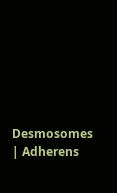Desmosomes | Adherens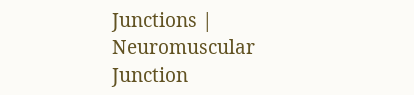Junctions | Neuromuscular Junction